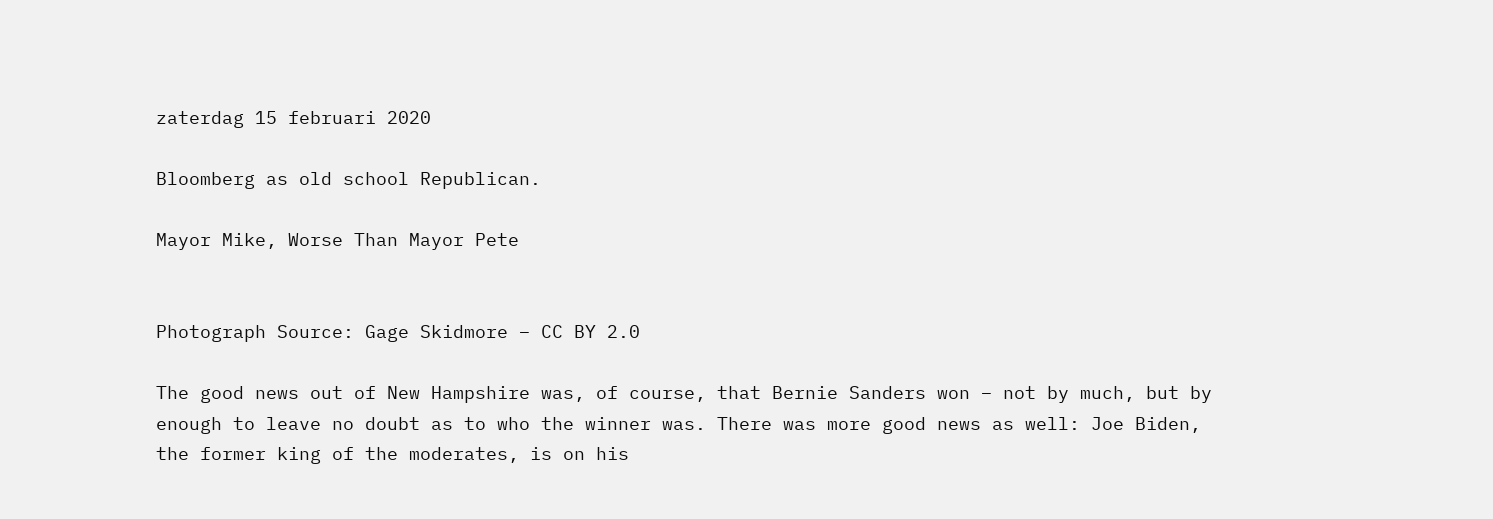zaterdag 15 februari 2020

Bloomberg as old school Republican.

Mayor Mike, Worse Than Mayor Pete


Photograph Source: Gage Skidmore – CC BY 2.0

The good news out of New Hampshire was, of course, that Bernie Sanders won – not by much, but by enough to leave no doubt as to who the winner was. There was more good news as well: Joe Biden, the former king of the moderates, is on his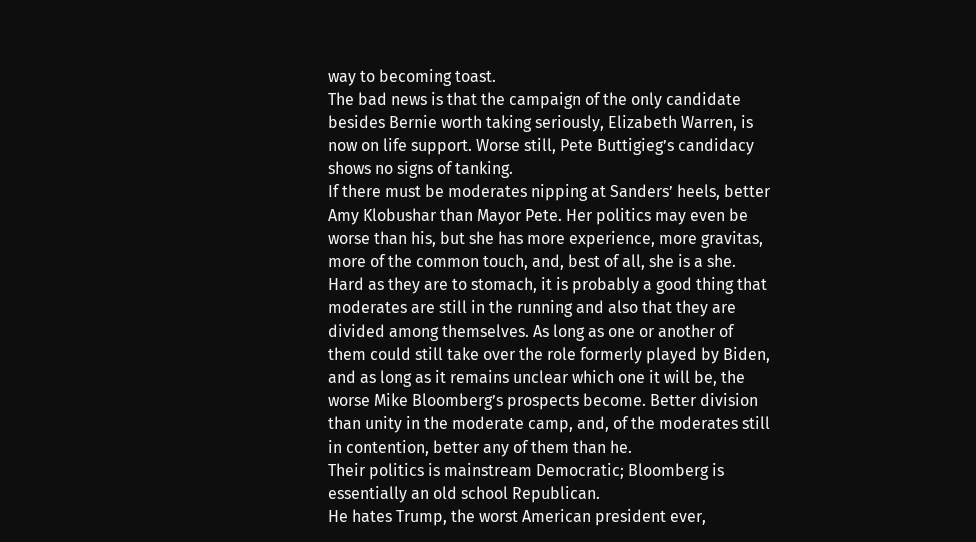way to becoming toast.
The bad news is that the campaign of the only candidate besides Bernie worth taking seriously, Elizabeth Warren, is now on life support. Worse still, Pete Buttigieg’s candidacy shows no signs of tanking.
If there must be moderates nipping at Sanders’ heels, better Amy Klobushar than Mayor Pete. Her politics may even be worse than his, but she has more experience, more gravitas, more of the common touch, and, best of all, she is a she.
Hard as they are to stomach, it is probably a good thing that moderates are still in the running and also that they are divided among themselves. As long as one or another of them could still take over the role formerly played by Biden, and as long as it remains unclear which one it will be, the worse Mike Bloomberg’s prospects become. Better division than unity in the moderate camp, and, of the moderates still in contention, better any of them than he.
Their politics is mainstream Democratic; Bloomberg is essentially an old school Republican.
He hates Trump, the worst American president ever,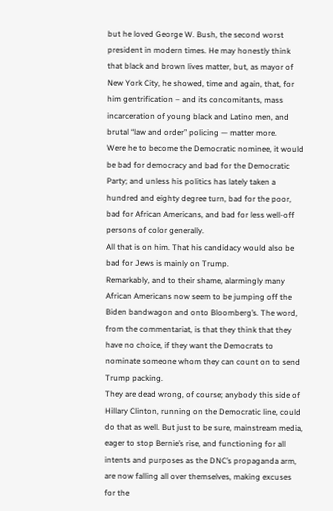but he loved George W. Bush, the second worst president in modern times. He may honestly think that black and brown lives matter, but, as mayor of New York City, he showed, time and again, that, for him gentrification – and its concomitants, mass incarceration of young black and Latino men, and brutal “law and order” policing — matter more.
Were he to become the Democratic nominee, it would be bad for democracy and bad for the Democratic Party; and unless his politics has lately taken a hundred and eighty degree turn, bad for the poor, bad for African Americans, and bad for less well-off persons of color generally.
All that is on him. That his candidacy would also be bad for Jews is mainly on Trump.
Remarkably, and to their shame, alarmingly many African Americans now seem to be jumping off the Biden bandwagon and onto Bloomberg’s. The word, from the commentariat, is that they think that they have no choice, if they want the Democrats to nominate someone whom they can count on to send Trump packing.
They are dead wrong, of course; anybody this side of Hillary Clinton, running on the Democratic line, could do that as well. But just to be sure, mainstream media, eager to stop Bernie’s rise, and functioning for all intents and purposes as the DNC’s propaganda arm, are now falling all over themselves, making excuses for the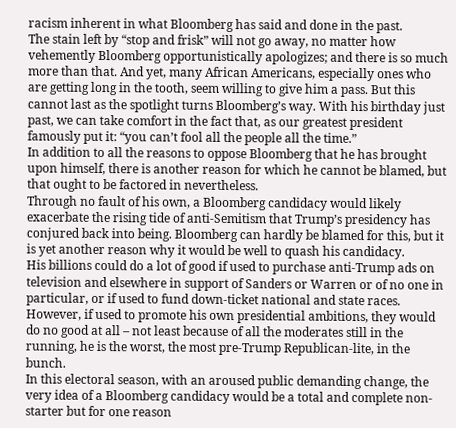racism inherent in what Bloomberg has said and done in the past.
The stain left by “stop and frisk” will not go away, no matter how vehemently Bloomberg opportunistically apologizes; and there is so much more than that. And yet, many African Americans, especially ones who are getting long in the tooth, seem willing to give him a pass. But this cannot last as the spotlight turns Bloomberg’s way. With his birthday just past, we can take comfort in the fact that, as our greatest president famously put it: “you can’t fool all the people all the time.”
In addition to all the reasons to oppose Bloomberg that he has brought upon himself, there is another reason for which he cannot be blamed, but that ought to be factored in nevertheless.
Through no fault of his own, a Bloomberg candidacy would likely exacerbate the rising tide of anti-Semitism that Trump’s presidency has conjured back into being. Bloomberg can hardly be blamed for this, but it is yet another reason why it would be well to quash his candidacy.
His billions could do a lot of good if used to purchase anti-Trump ads on television and elsewhere in support of Sanders or Warren or of no one in particular, or if used to fund down-ticket national and state races.
However, if used to promote his own presidential ambitions, they would do no good at all – not least because of all the moderates still in the running, he is the worst, the most pre-Trump Republican-lite, in the bunch.
In this electoral season, with an aroused public demanding change, the very idea of a Bloomberg candidacy would be a total and complete non-starter but for one reason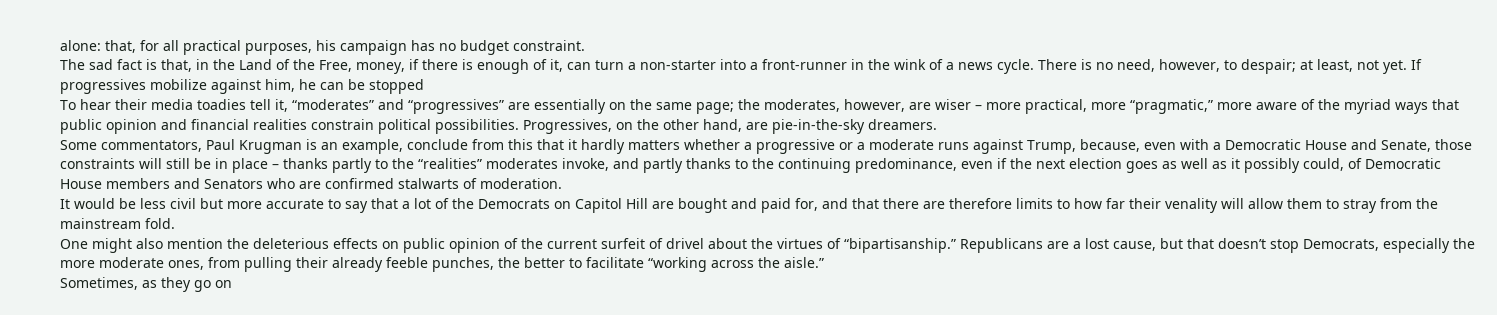alone: that, for all practical purposes, his campaign has no budget constraint.
The sad fact is that, in the Land of the Free, money, if there is enough of it, can turn a non-starter into a front-runner in the wink of a news cycle. There is no need, however, to despair; at least, not yet. If progressives mobilize against him, he can be stopped
To hear their media toadies tell it, “moderates” and “progressives” are essentially on the same page; the moderates, however, are wiser – more practical, more “pragmatic,” more aware of the myriad ways that public opinion and financial realities constrain political possibilities. Progressives, on the other hand, are pie-in-the-sky dreamers.
Some commentators, Paul Krugman is an example, conclude from this that it hardly matters whether a progressive or a moderate runs against Trump, because, even with a Democratic House and Senate, those constraints will still be in place – thanks partly to the “realities” moderates invoke, and partly thanks to the continuing predominance, even if the next election goes as well as it possibly could, of Democratic House members and Senators who are confirmed stalwarts of moderation.
It would be less civil but more accurate to say that a lot of the Democrats on Capitol Hill are bought and paid for, and that there are therefore limits to how far their venality will allow them to stray from the mainstream fold.
One might also mention the deleterious effects on public opinion of the current surfeit of drivel about the virtues of “bipartisanship.” Republicans are a lost cause, but that doesn’t stop Democrats, especially the more moderate ones, from pulling their already feeble punches, the better to facilitate “working across the aisle.”
Sometimes, as they go on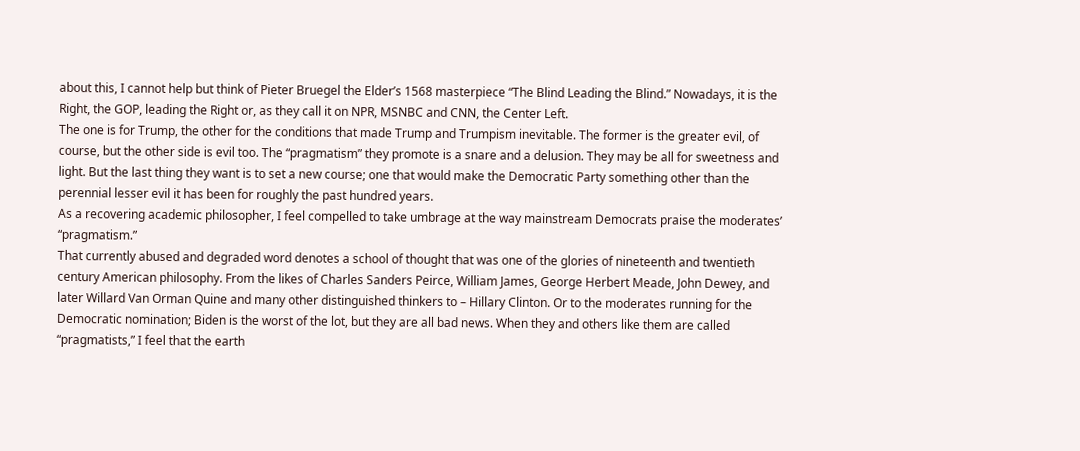about this, I cannot help but think of Pieter Bruegel the Elder’s 1568 masterpiece “The Blind Leading the Blind.” Nowadays, it is the Right, the GOP, leading the Right or, as they call it on NPR, MSNBC and CNN, the Center Left.
The one is for Trump, the other for the conditions that made Trump and Trumpism inevitable. The former is the greater evil, of course, but the other side is evil too. The “pragmatism” they promote is a snare and a delusion. They may be all for sweetness and light. But the last thing they want is to set a new course; one that would make the Democratic Party something other than the perennial lesser evil it has been for roughly the past hundred years.
As a recovering academic philosopher, I feel compelled to take umbrage at the way mainstream Democrats praise the moderates’ “pragmatism.”
That currently abused and degraded word denotes a school of thought that was one of the glories of nineteenth and twentieth century American philosophy. From the likes of Charles Sanders Peirce, William James, George Herbert Meade, John Dewey, and later Willard Van Orman Quine and many other distinguished thinkers to – Hillary Clinton. Or to the moderates running for the Democratic nomination; Biden is the worst of the lot, but they are all bad news. When they and others like them are called “pragmatists,” I feel that the earth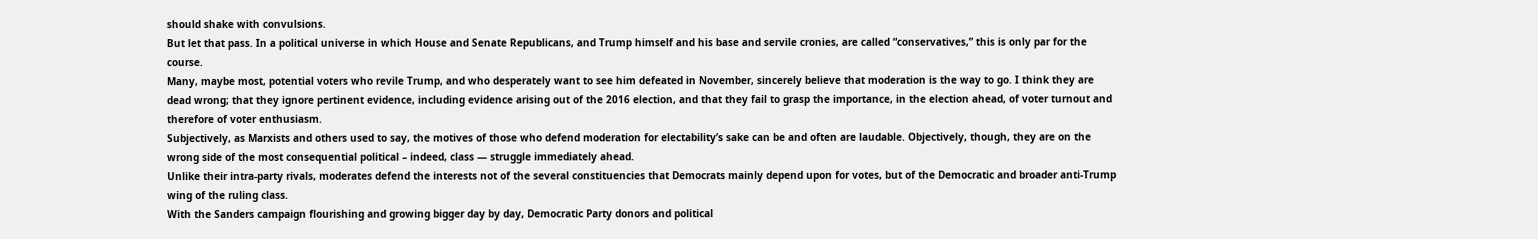should shake with convulsions.
But let that pass. In a political universe in which House and Senate Republicans, and Trump himself and his base and servile cronies, are called “conservatives,” this is only par for the course.
Many, maybe most, potential voters who revile Trump, and who desperately want to see him defeated in November, sincerely believe that moderation is the way to go. I think they are dead wrong; that they ignore pertinent evidence, including evidence arising out of the 2016 election, and that they fail to grasp the importance, in the election ahead, of voter turnout and therefore of voter enthusiasm.
Subjectively, as Marxists and others used to say, the motives of those who defend moderation for electability’s sake can be and often are laudable. Objectively, though, they are on the wrong side of the most consequential political – indeed, class — struggle immediately ahead.
Unlike their intra-party rivals, moderates defend the interests not of the several constituencies that Democrats mainly depend upon for votes, but of the Democratic and broader anti-Trump wing of the ruling class.
With the Sanders campaign flourishing and growing bigger day by day, Democratic Party donors and political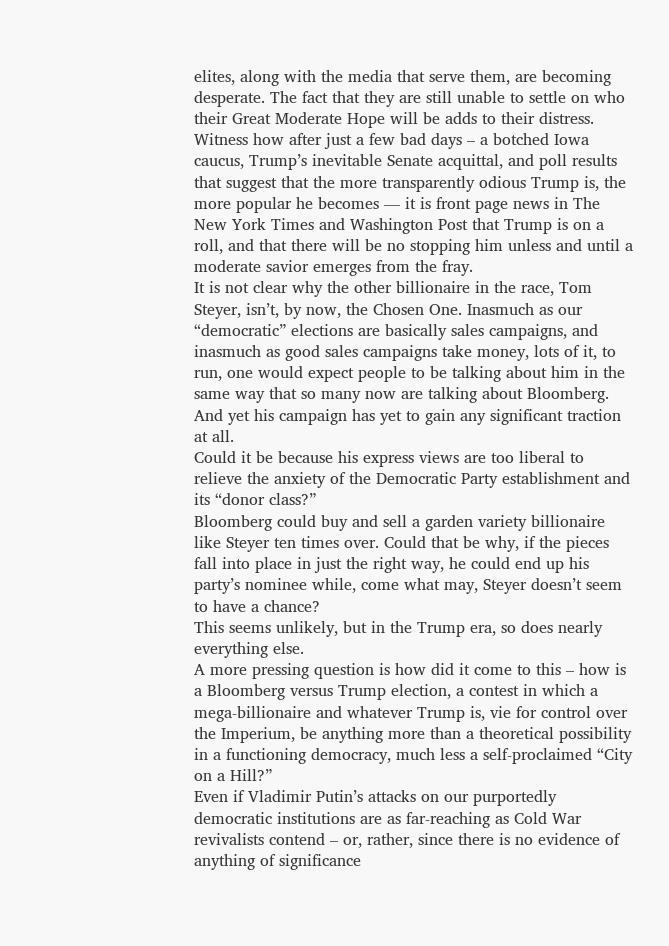elites, along with the media that serve them, are becoming desperate. The fact that they are still unable to settle on who their Great Moderate Hope will be adds to their distress.
Witness how after just a few bad days – a botched Iowa caucus, Trump’s inevitable Senate acquittal, and poll results that suggest that the more transparently odious Trump is, the more popular he becomes — it is front page news in The New York Times and Washington Post that Trump is on a roll, and that there will be no stopping him unless and until a moderate savior emerges from the fray.
It is not clear why the other billionaire in the race, Tom Steyer, isn’t, by now, the Chosen One. Inasmuch as our “democratic” elections are basically sales campaigns, and inasmuch as good sales campaigns take money, lots of it, to run, one would expect people to be talking about him in the same way that so many now are talking about Bloomberg. And yet his campaign has yet to gain any significant traction at all.
Could it be because his express views are too liberal to relieve the anxiety of the Democratic Party establishment and its “donor class?”
Bloomberg could buy and sell a garden variety billionaire like Steyer ten times over. Could that be why, if the pieces fall into place in just the right way, he could end up his party’s nominee while, come what may, Steyer doesn’t seem to have a chance?
This seems unlikely, but in the Trump era, so does nearly everything else.
A more pressing question is how did it come to this – how is a Bloomberg versus Trump election, a contest in which a mega-billionaire and whatever Trump is, vie for control over the Imperium, be anything more than a theoretical possibility in a functioning democracy, much less a self-proclaimed “City on a Hill?”
Even if Vladimir Putin’s attacks on our purportedly democratic institutions are as far-reaching as Cold War revivalists contend – or, rather, since there is no evidence of anything of significance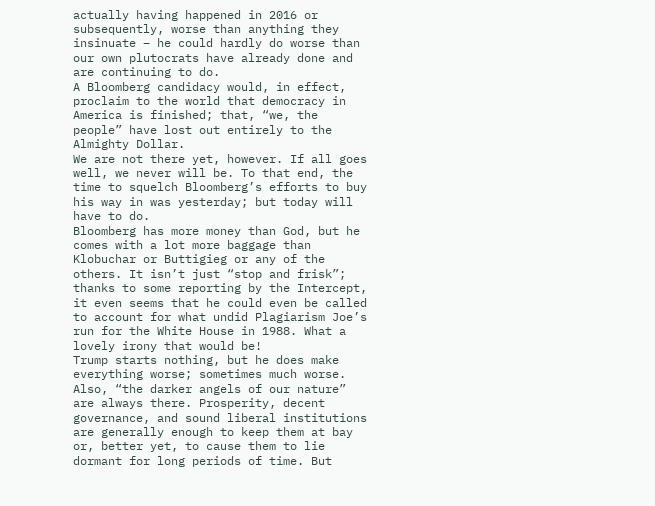actually having happened in 2016 or subsequently, worse than anything they insinuate – he could hardly do worse than our own plutocrats have already done and are continuing to do.
A Bloomberg candidacy would, in effect, proclaim to the world that democracy in America is finished; that, “we, the people” have lost out entirely to the Almighty Dollar.
We are not there yet, however. If all goes well, we never will be. To that end, the time to squelch Bloomberg’s efforts to buy his way in was yesterday; but today will have to do.
Bloomberg has more money than God, but he comes with a lot more baggage than Klobuchar or Buttigieg or any of the others. It isn’t just “stop and frisk”; thanks to some reporting by the Intercept, it even seems that he could even be called to account for what undid Plagiarism Joe’s run for the White House in 1988. What a lovely irony that would be!
Trump starts nothing, but he does make everything worse; sometimes much worse.
Also, “the darker angels of our nature” are always there. Prosperity, decent governance, and sound liberal institutions are generally enough to keep them at bay or, better yet, to cause them to lie dormant for long periods of time. But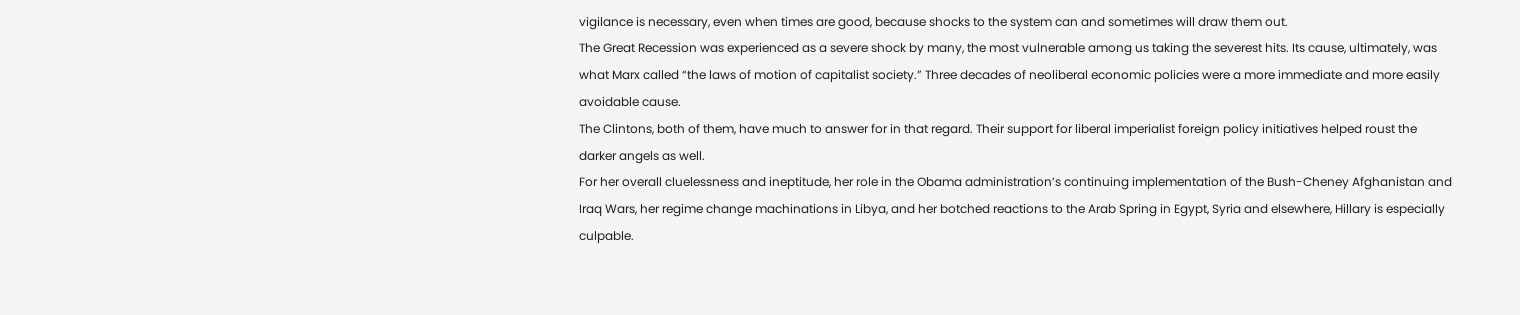vigilance is necessary, even when times are good, because shocks to the system can and sometimes will draw them out.
The Great Recession was experienced as a severe shock by many, the most vulnerable among us taking the severest hits. Its cause, ultimately, was what Marx called “the laws of motion of capitalist society.” Three decades of neoliberal economic policies were a more immediate and more easily avoidable cause.
The Clintons, both of them, have much to answer for in that regard. Their support for liberal imperialist foreign policy initiatives helped roust the darker angels as well.
For her overall cluelessness and ineptitude, her role in the Obama administration’s continuing implementation of the Bush-Cheney Afghanistan and Iraq Wars, her regime change machinations in Libya, and her botched reactions to the Arab Spring in Egypt, Syria and elsewhere, Hillary is especially culpable.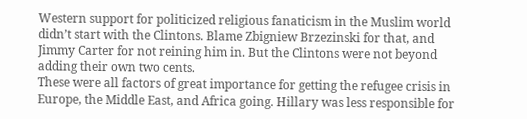Western support for politicized religious fanaticism in the Muslim world didn’t start with the Clintons. Blame Zbigniew Brzezinski for that, and Jimmy Carter for not reining him in. But the Clintons were not beyond adding their own two cents.
These were all factors of great importance for getting the refugee crisis in Europe, the Middle East, and Africa going. Hillary was less responsible for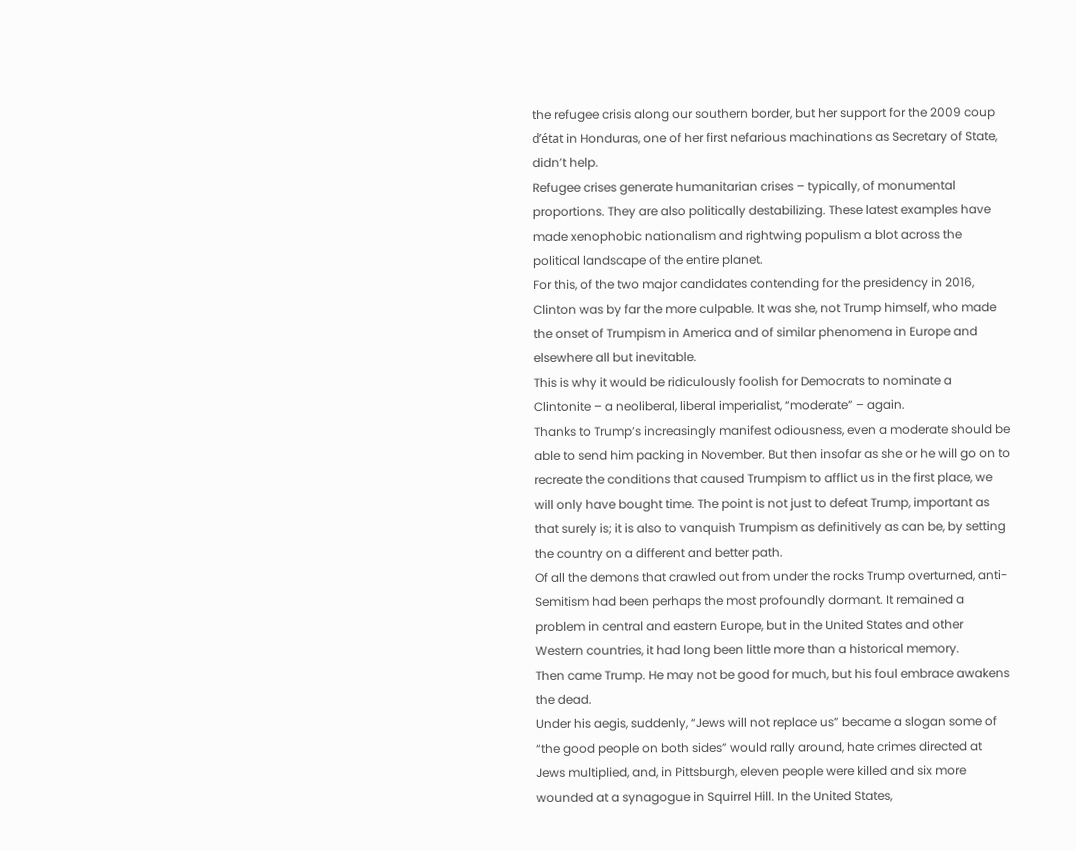the refugee crisis along our southern border, but her support for the 2009 coup d’état in Honduras, one of her first nefarious machinations as Secretary of State, didn’t help.
Refugee crises generate humanitarian crises – typically, of monumental proportions. They are also politically destabilizing. These latest examples have made xenophobic nationalism and rightwing populism a blot across the political landscape of the entire planet.
For this, of the two major candidates contending for the presidency in 2016, Clinton was by far the more culpable. It was she, not Trump himself, who made the onset of Trumpism in America and of similar phenomena in Europe and elsewhere all but inevitable.
This is why it would be ridiculously foolish for Democrats to nominate a Clintonite – a neoliberal, liberal imperialist, “moderate” – again.
Thanks to Trump’s increasingly manifest odiousness, even a moderate should be able to send him packing in November. But then insofar as she or he will go on to recreate the conditions that caused Trumpism to afflict us in the first place, we will only have bought time. The point is not just to defeat Trump, important as that surely is; it is also to vanquish Trumpism as definitively as can be, by setting the country on a different and better path.
Of all the demons that crawled out from under the rocks Trump overturned, anti-Semitism had been perhaps the most profoundly dormant. It remained a problem in central and eastern Europe, but in the United States and other Western countries, it had long been little more than a historical memory.
Then came Trump. He may not be good for much, but his foul embrace awakens the dead.
Under his aegis, suddenly, “Jews will not replace us” became a slogan some of “the good people on both sides” would rally around, hate crimes directed at Jews multiplied, and, in Pittsburgh, eleven people were killed and six more wounded at a synagogue in Squirrel Hill. In the United States,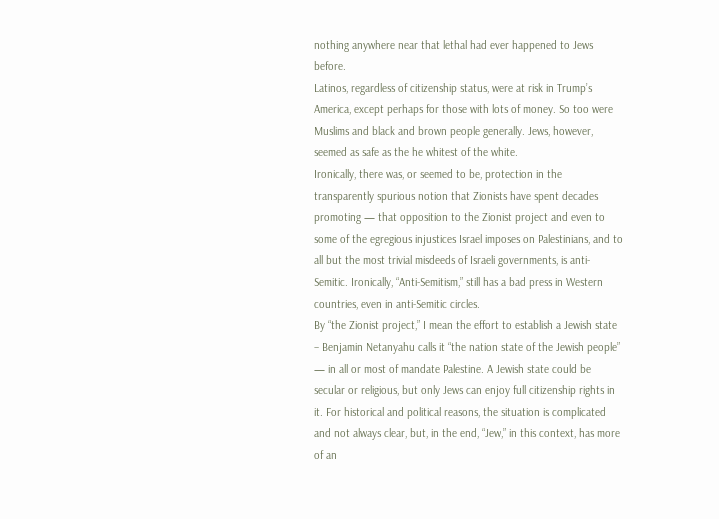nothing anywhere near that lethal had ever happened to Jews before.
Latinos, regardless of citizenship status, were at risk in Trump’s America, except perhaps for those with lots of money. So too were Muslims and black and brown people generally. Jews, however, seemed as safe as the he whitest of the white.
Ironically, there was, or seemed to be, protection in the transparently spurious notion that Zionists have spent decades promoting — that opposition to the Zionist project and even to some of the egregious injustices Israel imposes on Palestinians, and to all but the most trivial misdeeds of Israeli governments, is anti-Semitic. Ironically, “Anti-Semitism,” still has a bad press in Western countries, even in anti-Semitic circles.
By “the Zionist project,” I mean the effort to establish a Jewish state – Benjamin Netanyahu calls it “the nation state of the Jewish people” — in all or most of mandate Palestine. A Jewish state could be secular or religious, but only Jews can enjoy full citizenship rights in it. For historical and political reasons, the situation is complicated and not always clear, but, in the end, “Jew,” in this context, has more of an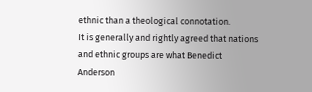ethnic than a theological connotation.
It is generally and rightly agreed that nations and ethnic groups are what Benedict Anderson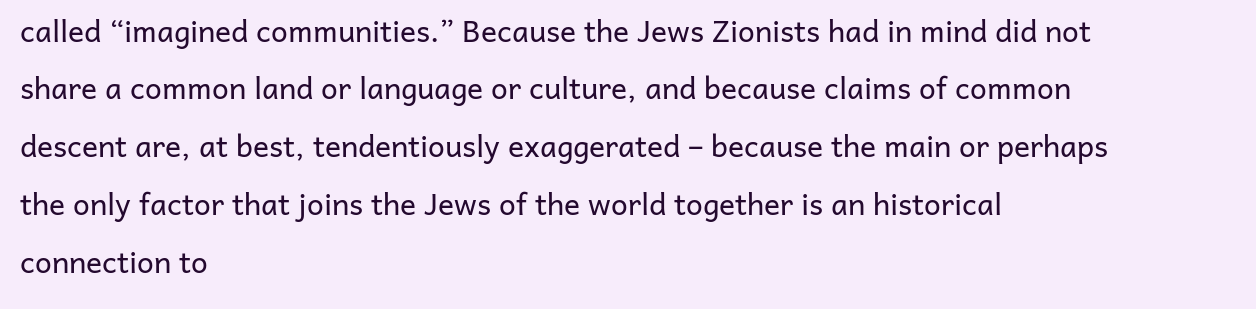called “imagined communities.” Because the Jews Zionists had in mind did not share a common land or language or culture, and because claims of common descent are, at best, tendentiously exaggerated – because the main or perhaps the only factor that joins the Jews of the world together is an historical connection to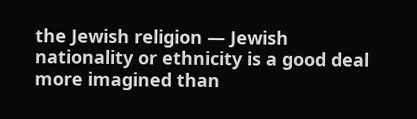the Jewish religion — Jewish nationality or ethnicity is a good deal more imagined than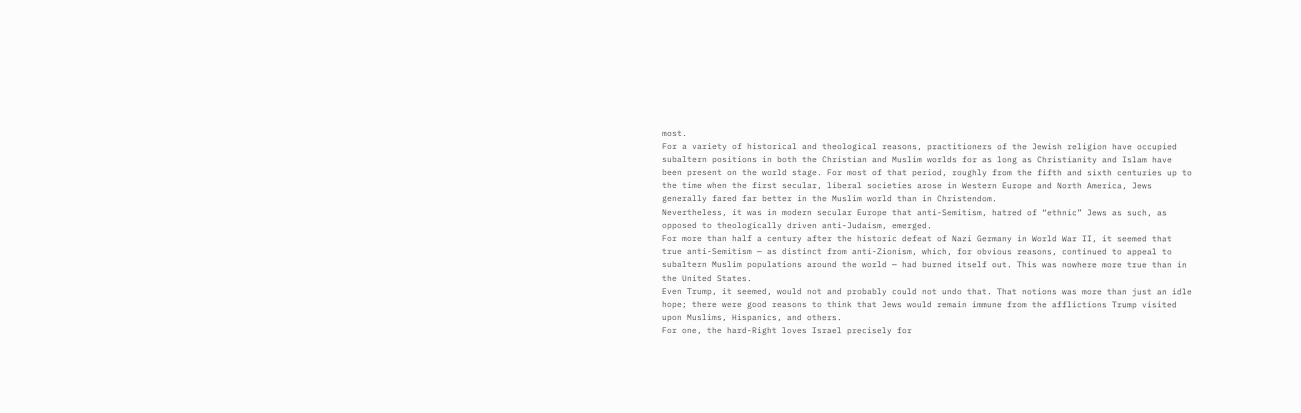most.
For a variety of historical and theological reasons, practitioners of the Jewish religion have occupied subaltern positions in both the Christian and Muslim worlds for as long as Christianity and Islam have been present on the world stage. For most of that period, roughly from the fifth and sixth centuries up to the time when the first secular, liberal societies arose in Western Europe and North America, Jews generally fared far better in the Muslim world than in Christendom.
Nevertheless, it was in modern secular Europe that anti-Semitism, hatred of “ethnic” Jews as such, as opposed to theologically driven anti-Judaism, emerged.
For more than half a century after the historic defeat of Nazi Germany in World War II, it seemed that true anti-Semitism — as distinct from anti-Zionism, which, for obvious reasons, continued to appeal to subaltern Muslim populations around the world — had burned itself out. This was nowhere more true than in the United States.
Even Trump, it seemed, would not and probably could not undo that. That notions was more than just an idle hope; there were good reasons to think that Jews would remain immune from the afflictions Trump visited upon Muslims, Hispanics, and others.
For one, the hard-Right loves Israel precisely for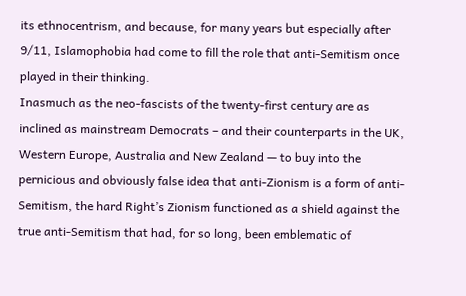its ethnocentrism, and because, for many years but especially after 9/11, Islamophobia had come to fill the role that anti-Semitism once played in their thinking.
Inasmuch as the neo-fascists of the twenty-first century are as inclined as mainstream Democrats – and their counterparts in the UK, Western Europe, Australia and New Zealand — to buy into the pernicious and obviously false idea that anti-Zionism is a form of anti-Semitism, the hard Right’s Zionism functioned as a shield against the true anti-Semitism that had, for so long, been emblematic of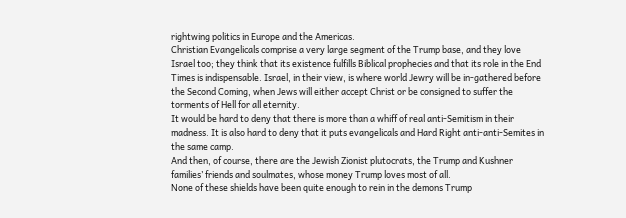rightwing politics in Europe and the Americas.
Christian Evangelicals comprise a very large segment of the Trump base, and they love Israel too; they think that its existence fulfills Biblical prophecies and that its role in the End Times is indispensable. Israel, in their view, is where world Jewry will be in-gathered before the Second Coming, when Jews will either accept Christ or be consigned to suffer the torments of Hell for all eternity.
It would be hard to deny that there is more than a whiff of real anti-Semitism in their madness. It is also hard to deny that it puts evangelicals and Hard Right anti-anti-Semites in the same camp.
And then, of course, there are the Jewish Zionist plutocrats, the Trump and Kushner families’ friends and soulmates, whose money Trump loves most of all.
None of these shields have been quite enough to rein in the demons Trump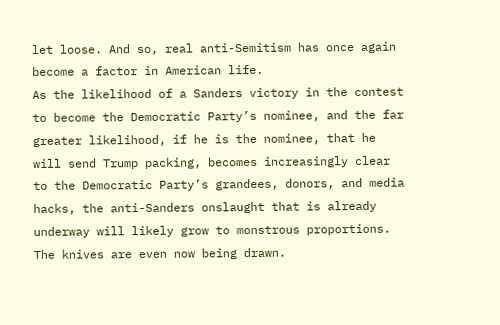let loose. And so, real anti-Semitism has once again become a factor in American life.
As the likelihood of a Sanders victory in the contest to become the Democratic Party’s nominee, and the far greater likelihood, if he is the nominee, that he will send Trump packing, becomes increasingly clear to the Democratic Party’s grandees, donors, and media hacks, the anti-Sanders onslaught that is already underway will likely grow to monstrous proportions. The knives are even now being drawn.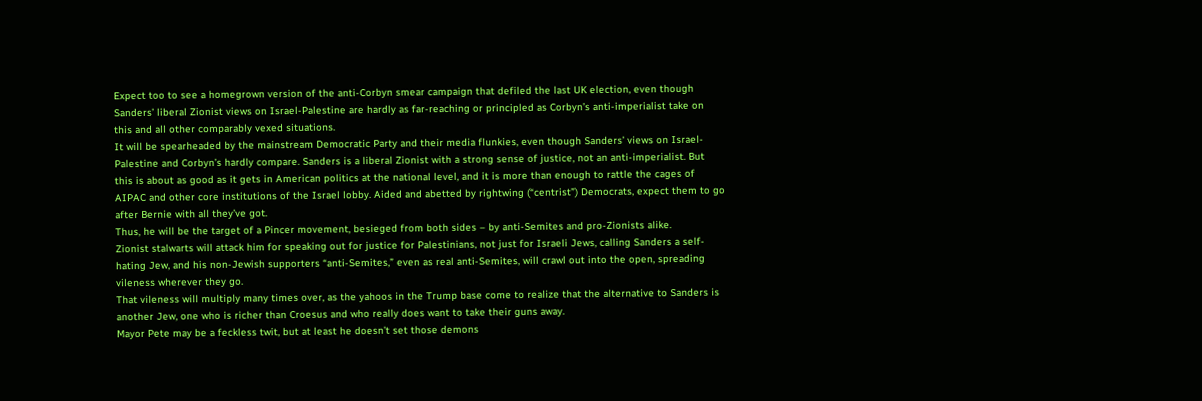Expect too to see a homegrown version of the anti-Corbyn smear campaign that defiled the last UK election, even though Sanders’ liberal Zionist views on Israel-Palestine are hardly as far-reaching or principled as Corbyn’s anti-imperialist take on this and all other comparably vexed situations.
It will be spearheaded by the mainstream Democratic Party and their media flunkies, even though Sanders’ views on Israel-Palestine and Corbyn’s hardly compare. Sanders is a liberal Zionist with a strong sense of justice, not an anti-imperialist. But this is about as good as it gets in American politics at the national level, and it is more than enough to rattle the cages of AIPAC and other core institutions of the Israel lobby. Aided and abetted by rightwing (“centrist”) Democrats, expect them to go after Bernie with all they’ve got.
Thus, he will be the target of a Pincer movement, besieged from both sides – by anti-Semites and pro-Zionists alike.
Zionist stalwarts will attack him for speaking out for justice for Palestinians, not just for Israeli Jews, calling Sanders a self-hating Jew, and his non-Jewish supporters “anti-Semites,” even as real anti-Semites, will crawl out into the open, spreading vileness wherever they go.
That vileness will multiply many times over, as the yahoos in the Trump base come to realize that the alternative to Sanders is another Jew, one who is richer than Croesus and who really does want to take their guns away.
Mayor Pete may be a feckless twit, but at least he doesn’t set those demons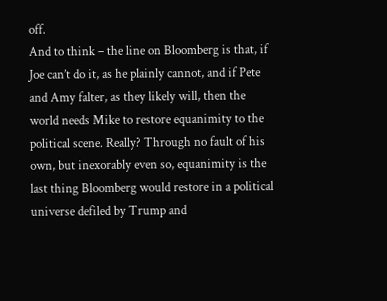off.
And to think – the line on Bloomberg is that, if Joe can’t do it, as he plainly cannot, and if Pete and Amy falter, as they likely will, then the world needs Mike to restore equanimity to the political scene. Really? Through no fault of his own, but inexorably even so, equanimity is the last thing Bloomberg would restore in a political universe defiled by Trump and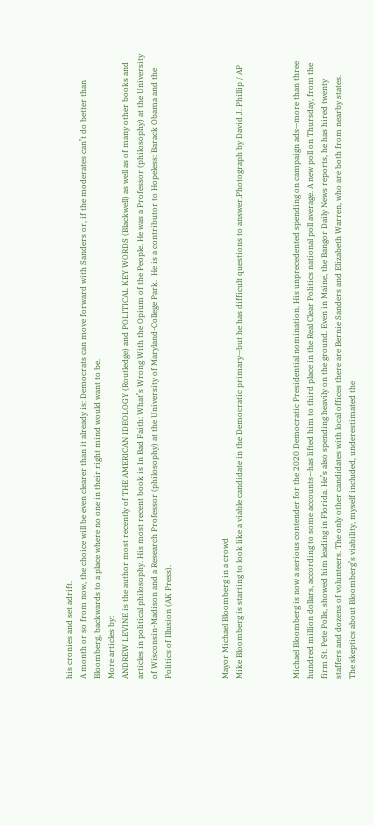his cronies and set adrift.
A month or so from now, the choice will be even clearer than it already is: Democrats can move forward with Sanders or, if the moderates can’t do better than Bloomberg, backwards to a place where no one in their right mind would want to be.
More articles by:
ANDREW LEVINE is the author most recently of THE AMERICAN IDEOLOGY (Routledge) and POLITICAL KEY WORDS (Blackwell) as well as of many other books and articles in political philosophy. His most recent book is In Bad Faith: What’s Wrong With the Opium of the People. He was a Professor (philosophy) at the University of Wisconsin-Madison and a Research Professor (philosophy) at the University of Maryland-College Park.  He is a contributor to Hopeless: Barack Obama and the Politics of Illusion (AK Press).



Mayor Michael Bloomberg in a crowd
Mike Bloomberg is starting to look like a viable candidate in the Democratic primary—but he has difficult questions to answer.Photograph by David J. Phillip / AP



Michael Bloomberg is now a serious contender for the 2020 Democratic Presidential nomination. His unprecedented spending on campaign ads—more than three hundred million dollars, according to some accounts—has lifted him to third place in the Real Clear Politics national poll average. A new poll on Thursday, from the firm St. Pete Polls, showed him leading in Florida. He’s also spending heavily on the ground. Even in Maine, the Bangor Daily News reports, he has hired twenty staffers and dozens of volunteers. The only other candidates with local offices there are Bernie Sanders and Elizabeth Warren, who are both from nearby states.
The skeptics about Bloomberg’s viability, myself included, underestimated the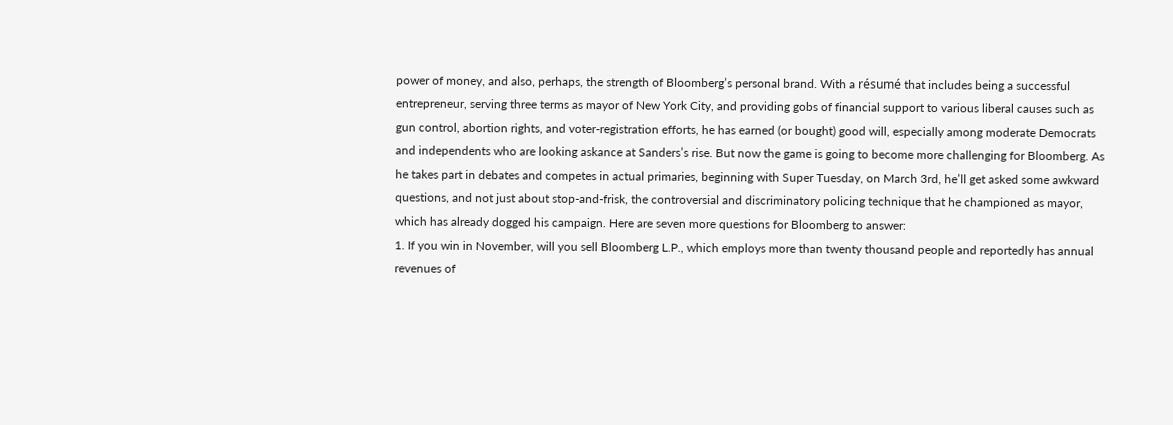power of money, and also, perhaps, the strength of Bloomberg’s personal brand. With a résumé that includes being a successful entrepreneur, serving three terms as mayor of New York City, and providing gobs of financial support to various liberal causes such as gun control, abortion rights, and voter-registration efforts, he has earned (or bought) good will, especially among moderate Democrats and independents who are looking askance at Sanders’s rise. But now the game is going to become more challenging for Bloomberg. As he takes part in debates and competes in actual primaries, beginning with Super Tuesday, on March 3rd, he’ll get asked some awkward questions, and not just about stop-and-frisk, the controversial and discriminatory policing technique that he championed as mayor, which has already dogged his campaign. Here are seven more questions for Bloomberg to answer:
1. If you win in November, will you sell Bloomberg L.P., which employs more than twenty thousand people and reportedly has annual revenues of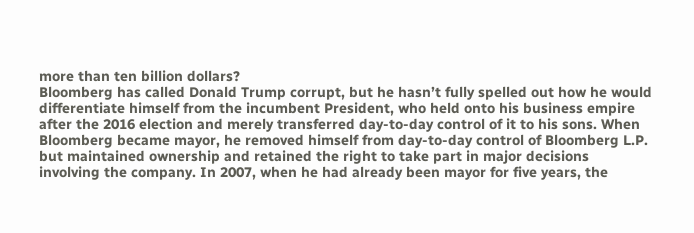more than ten billion dollars?
Bloomberg has called Donald Trump corrupt, but he hasn’t fully spelled out how he would differentiate himself from the incumbent President, who held onto his business empire after the 2016 election and merely transferred day-to-day control of it to his sons. When Bloomberg became mayor, he removed himself from day-to-day control of Bloomberg L.P. but maintained ownership and retained the right to take part in major decisions involving the company. In 2007, when he had already been mayor for five years, the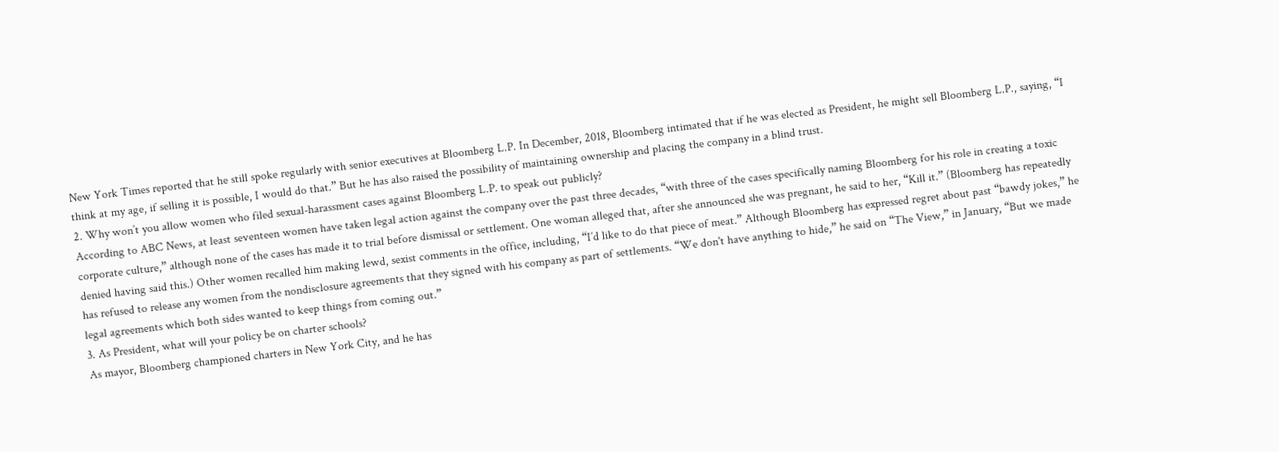New York Times reported that he still spoke regularly with senior executives at Bloomberg L.P. In December, 2018, Bloomberg intimated that if he was elected as President, he might sell Bloomberg L.P., saying, “I think at my age, if selling it is possible, I would do that.” But he has also raised the possibility of maintaining ownership and placing the company in a blind trust.
2. Why won’t you allow women who filed sexual-harassment cases against Bloomberg L.P. to speak out publicly?
According to ABC News, at least seventeen women have taken legal action against the company over the past three decades, “with three of the cases specifically naming Bloomberg for his role in creating a toxic corporate culture,” although none of the cases has made it to trial before dismissal or settlement. One woman alleged that, after she announced she was pregnant, he said to her, “Kill it.” (Bloomberg has repeatedly denied having said this.) Other women recalled him making lewd, sexist comments in the office, including, “I’d like to do that piece of meat.” Although Bloomberg has expressed regret about past “bawdy jokes,” he has refused to release any women from the nondisclosure agreements that they signed with his company as part of settlements. “We don't have anything to hide,” he said on “The View,” in January, “But we made legal agreements which both sides wanted to keep things from coming out.”
3. As President, what will your policy be on charter schools?
As mayor, Bloomberg championed charters in New York City, and he has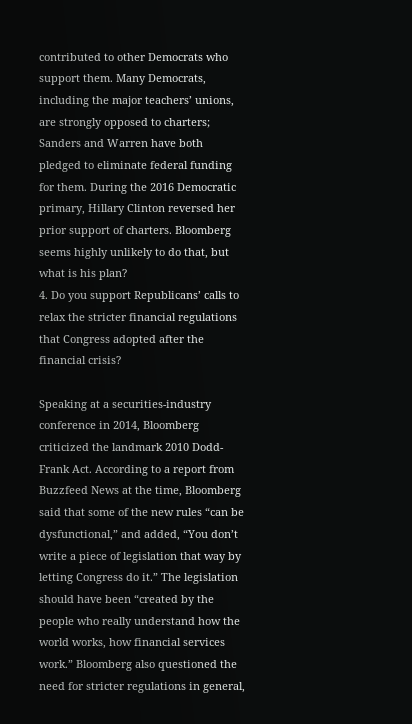contributed to other Democrats who support them. Many Democrats, including the major teachers’ unions, are strongly opposed to charters; Sanders and Warren have both pledged to eliminate federal funding for them. During the 2016 Democratic primary, Hillary Clinton reversed her prior support of charters. Bloomberg seems highly unlikely to do that, but what is his plan?
4. Do you support Republicans’ calls to relax the stricter financial regulations that Congress adopted after the financial crisis?

Speaking at a securities-industry conference in 2014, Bloomberg criticized the landmark 2010 Dodd-Frank Act. According to a report from Buzzfeed News at the time, Bloomberg said that some of the new rules “can be dysfunctional,” and added, “You don’t write a piece of legislation that way by letting Congress do it.” The legislation should have been “created by the people who really understand how the world works, how financial services work.” Bloomberg also questioned the need for stricter regulations in general,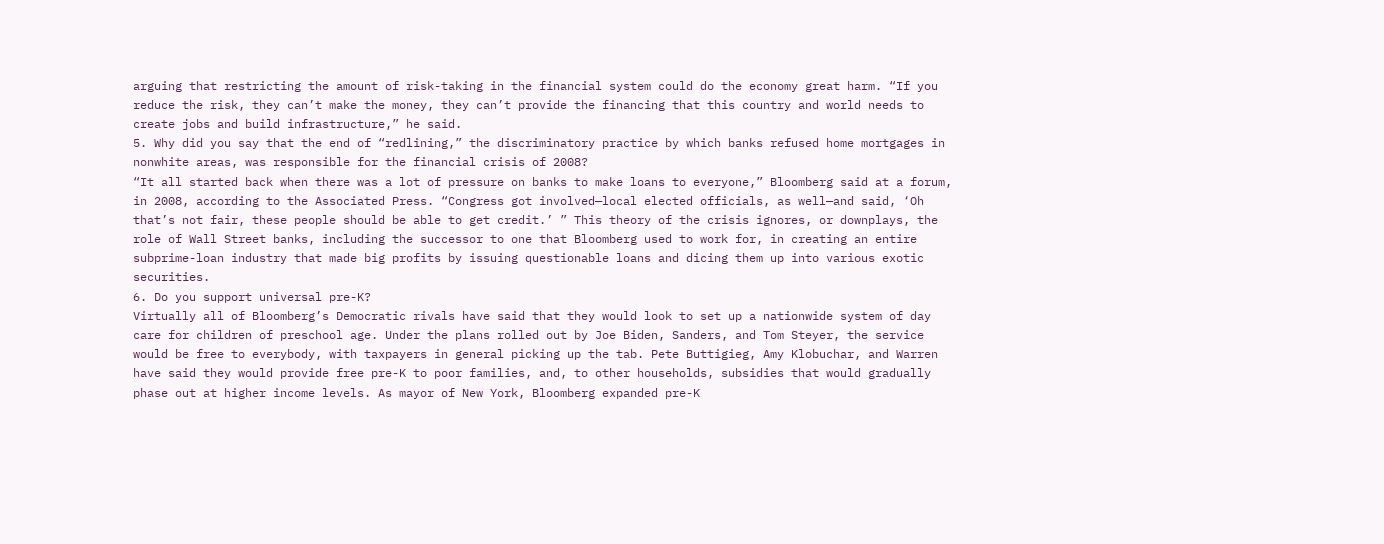arguing that restricting the amount of risk-taking in the financial system could do the economy great harm. “If you reduce the risk, they can’t make the money, they can’t provide the financing that this country and world needs to create jobs and build infrastructure,” he said.
5. Why did you say that the end of “redlining,” the discriminatory practice by which banks refused home mortgages in nonwhite areas, was responsible for the financial crisis of 2008?
“It all started back when there was a lot of pressure on banks to make loans to everyone,” Bloomberg said at a forum, in 2008, according to the Associated Press. “Congress got involved—local elected officials, as well—and said, ‘Oh that’s not fair, these people should be able to get credit.’ ” This theory of the crisis ignores, or downplays, the role of Wall Street banks, including the successor to one that Bloomberg used to work for, in creating an entire subprime-loan industry that made big profits by issuing questionable loans and dicing them up into various exotic securities.
6. Do you support universal pre-K?
Virtually all of Bloomberg’s Democratic rivals have said that they would look to set up a nationwide system of day care for children of preschool age. Under the plans rolled out by Joe Biden, Sanders, and Tom Steyer, the service would be free to everybody, with taxpayers in general picking up the tab. Pete Buttigieg, Amy Klobuchar, and Warren have said they would provide free pre-K to poor families, and, to other households, subsidies that would gradually phase out at higher income levels. As mayor of New York, Bloomberg expanded pre-K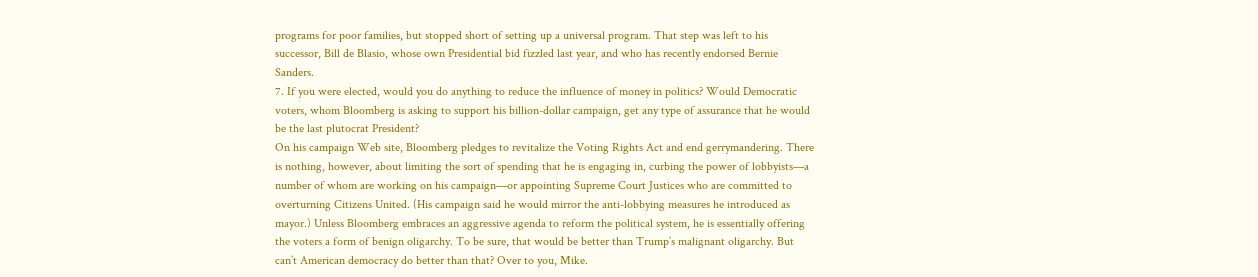programs for poor families, but stopped short of setting up a universal program. That step was left to his successor, Bill de Blasio, whose own Presidential bid fizzled last year, and who has recently endorsed Bernie Sanders.
7. If you were elected, would you do anything to reduce the influence of money in politics? Would Democratic voters, whom Bloomberg is asking to support his billion-dollar campaign, get any type of assurance that he would be the last plutocrat President?
On his campaign Web site, Bloomberg pledges to revitalize the Voting Rights Act and end gerrymandering. There is nothing, however, about limiting the sort of spending that he is engaging in, curbing the power of lobbyists—a number of whom are working on his campaign—or appointing Supreme Court Justices who are committed to overturning Citizens United. (His campaign said he would mirror the anti-lobbying measures he introduced as mayor.) Unless Bloomberg embraces an aggressive agenda to reform the political system, he is essentially offering the voters a form of benign oligarchy. To be sure, that would be better than Trump’s malignant oligarchy. But can’t American democracy do better than that? Over to you, Mike.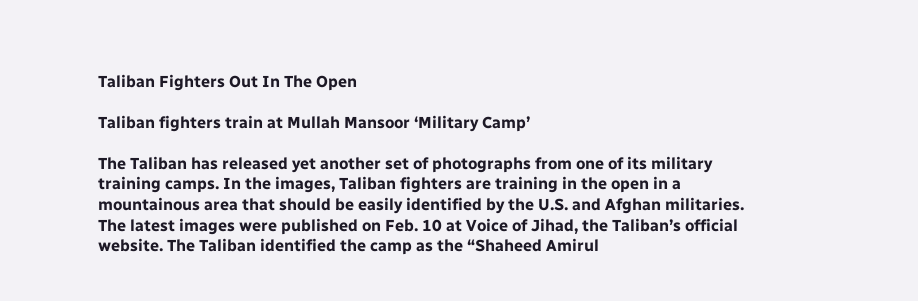Taliban Fighters Out In The Open

Taliban fighters train at Mullah Mansoor ‘Military Camp’

The Taliban has released yet another set of photographs from one of its military training camps. In the images, Taliban fighters are training in the open in a mountainous area that should be easily identified by the U.S. and Afghan militaries.
The latest images were published on Feb. 10 at Voice of Jihad, the Taliban’s official website. The Taliban identified the camp as the “Shaheed Amirul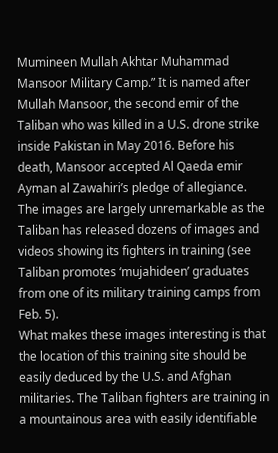Mumineen Mullah Akhtar Muhammad Mansoor Military Camp.” It is named after Mullah Mansoor, the second emir of the Taliban who was killed in a U.S. drone strike inside Pakistan in May 2016. Before his death, Mansoor accepted Al Qaeda emir Ayman al Zawahiri’s pledge of allegiance.
The images are largely unremarkable as the Taliban has released dozens of images and videos showing its fighters in training (see Taliban promotes ‘mujahideen’ graduates from one of its military training camps from Feb. 5).
What makes these images interesting is that the location of this training site should be easily deduced by the U.S. and Afghan militaries. The Taliban fighters are training in a mountainous area with easily identifiable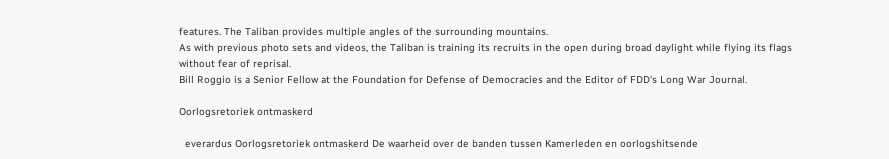features. The Taliban provides multiple angles of the surrounding mountains.
As with previous photo sets and videos, the Taliban is training its recruits in the open during broad daylight while flying its flags without fear of reprisal.
Bill Roggio is a Senior Fellow at the Foundation for Defense of Democracies and the Editor of FDD's Long War Journal.

Oorlogsretoriek ontmaskerd

  everardus Oorlogsretoriek ontmaskerd De waarheid over de banden tussen Kamerleden en oorlogshitsende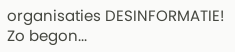organisaties DESINFORMATIE!  Zo begon...